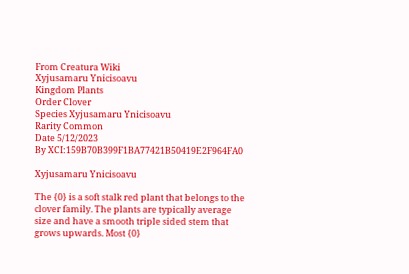From Creatura Wiki
Xyjusamaru Ynicisoavu
Kingdom Plants
Order Clover
Species Xyjusamaru Ynicisoavu
Rarity Common
Date 5/12/2023
By XCI:159B70B399F1BA77421B50419E2F964FA0

Xyjusamaru Ynicisoavu

The {0} is a soft stalk red plant that belongs to the clover family. The plants are typically average size and have a smooth triple sided stem that grows upwards. Most {0}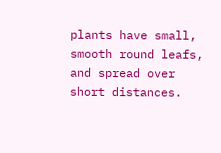plants have small, smooth round leafs, and spread over short distances.